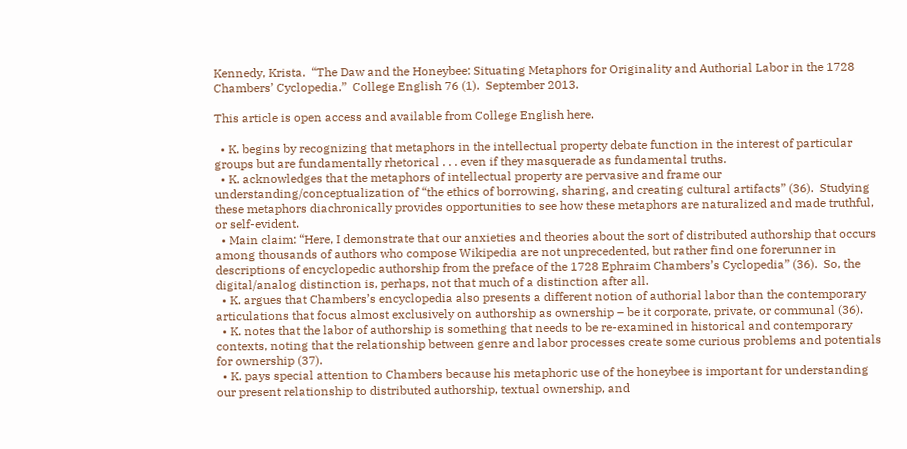Kennedy, Krista.  “The Daw and the Honeybee: Situating Metaphors for Originality and Authorial Labor in the 1728 Chambers’ Cyclopedia.”  College English 76 (1).  September 2013.

This article is open access and available from College English here.

  • K. begins by recognizing that metaphors in the intellectual property debate function in the interest of particular groups but are fundamentally rhetorical . . . even if they masquerade as fundamental truths.
  • K. acknowledges that the metaphors of intellectual property are pervasive and frame our understanding/conceptualization of “the ethics of borrowing, sharing, and creating cultural artifacts” (36).  Studying these metaphors diachronically provides opportunities to see how these metaphors are naturalized and made truthful, or self-evident.
  • Main claim: “Here, I demonstrate that our anxieties and theories about the sort of distributed authorship that occurs among thousands of authors who compose Wikipedia are not unprecedented, but rather find one forerunner in descriptions of encyclopedic authorship from the preface of the 1728 Ephraim Chambers’s Cyclopedia” (36).  So, the digital/analog distinction is, perhaps, not that much of a distinction after all.
  • K. argues that Chambers’s encyclopedia also presents a different notion of authorial labor than the contemporary articulations that focus almost exclusively on authorship as ownership – be it corporate, private, or communal (36).
  • K. notes that the labor of authorship is something that needs to be re-examined in historical and contemporary contexts, noting that the relationship between genre and labor processes create some curious problems and potentials for ownership (37).
  • K. pays special attention to Chambers because his metaphoric use of the honeybee is important for understanding our present relationship to distributed authorship, textual ownership, and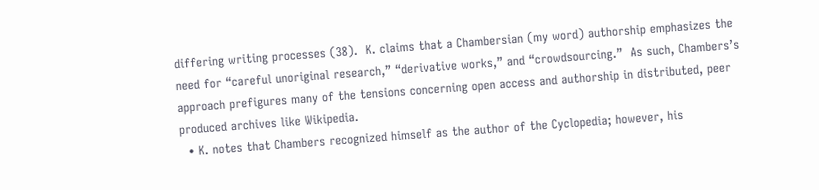differing writing processes (38).  K. claims that a Chambersian (my word) authorship emphasizes the need for “careful unoriginal research,” “derivative works,” and “crowdsourcing.”  As such, Chambers’s approach prefigures many of the tensions concerning open access and authorship in distributed, peer produced archives like Wikipedia.
  • K. notes that Chambers recognized himself as the author of the Cyclopedia; however, his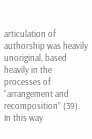articulation of authorship was heavily unoriginal, based heavily in the processes of “arrangement and recomposition” (39).  In this way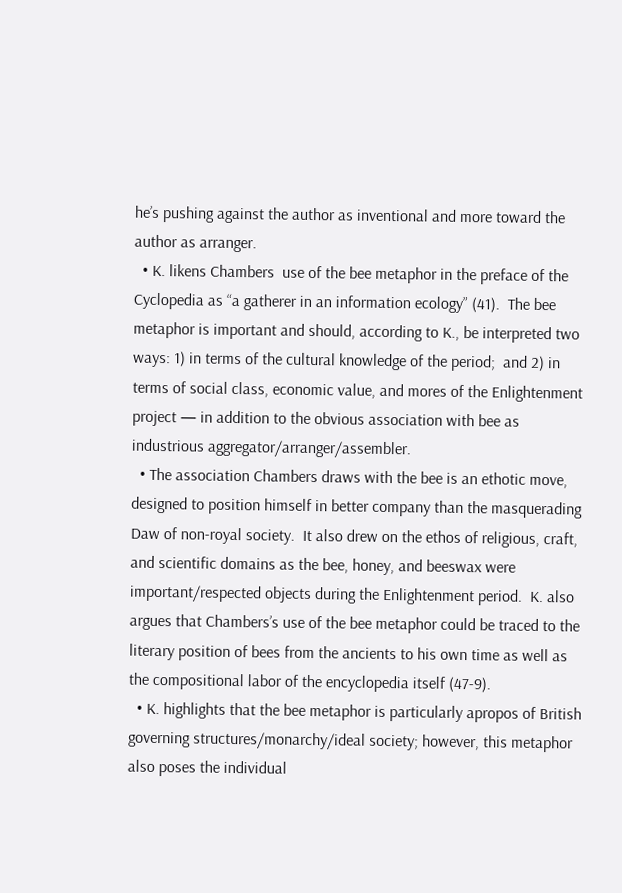he’s pushing against the author as inventional and more toward the author as arranger.
  • K. likens Chambers  use of the bee metaphor in the preface of the Cyclopedia as “a gatherer in an information ecology” (41).  The bee metaphor is important and should, according to K., be interpreted two ways: 1) in terms of the cultural knowledge of the period;  and 2) in terms of social class, economic value, and mores of the Enlightenment project — in addition to the obvious association with bee as industrious aggregator/arranger/assembler.
  • The association Chambers draws with the bee is an ethotic move, designed to position himself in better company than the masquerading Daw of non-royal society.  It also drew on the ethos of religious, craft, and scientific domains as the bee, honey, and beeswax were important/respected objects during the Enlightenment period.  K. also argues that Chambers’s use of the bee metaphor could be traced to the literary position of bees from the ancients to his own time as well as the compositional labor of the encyclopedia itself (47-9).
  • K. highlights that the bee metaphor is particularly apropos of British governing structures/monarchy/ideal society; however, this metaphor also poses the individual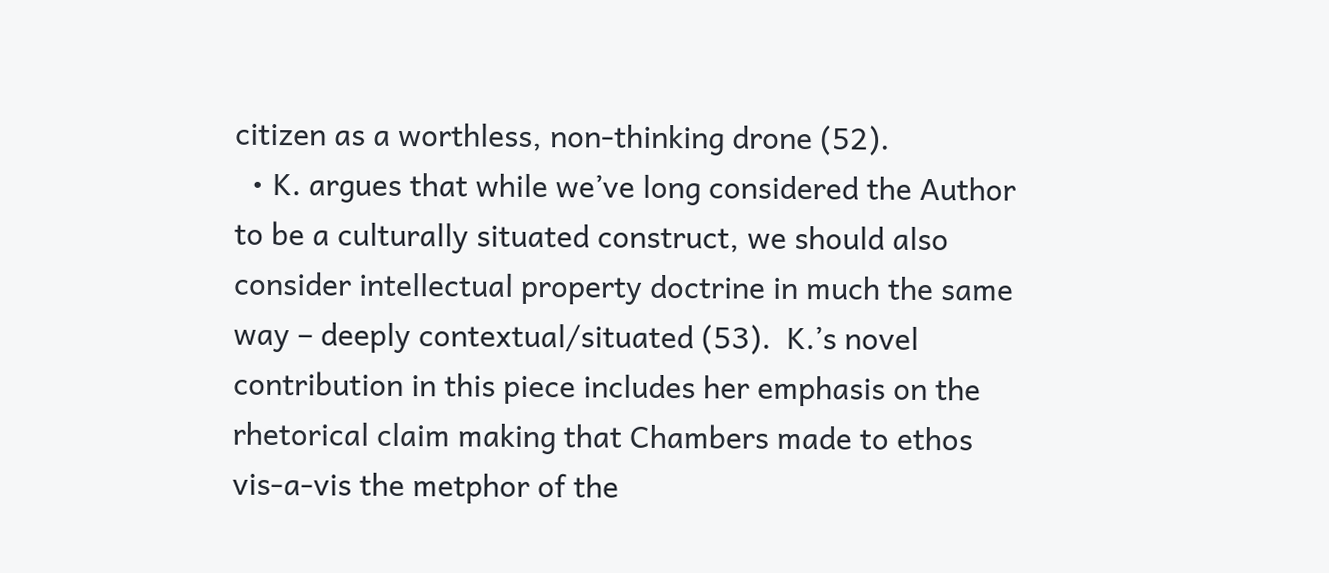citizen as a worthless, non-thinking drone (52).
  • K. argues that while we’ve long considered the Author to be a culturally situated construct, we should also consider intellectual property doctrine in much the same way – deeply contextual/situated (53).  K.’s novel contribution in this piece includes her emphasis on the rhetorical claim making that Chambers made to ethos vis-a-vis the metphor of the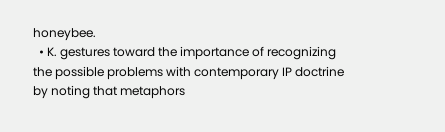honeybee.
  • K. gestures toward the importance of recognizing the possible problems with contemporary IP doctrine by noting that metaphors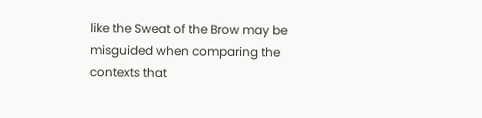like the Sweat of the Brow may be misguided when comparing the contexts that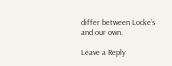differ between Locke’s and our own.

Leave a Reply